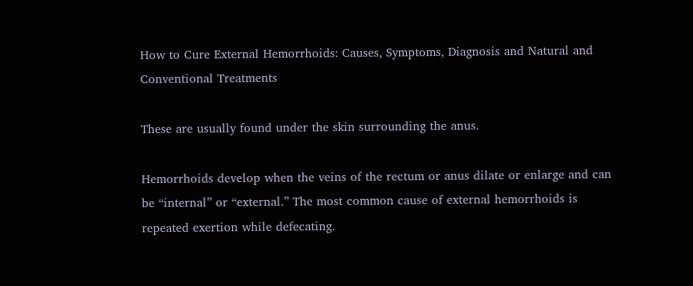How to Cure External Hemorrhoids: Causes, Symptoms, Diagnosis and Natural and Conventional Treatments

These are usually found under the skin surrounding the anus.

Hemorrhoids develop when the veins of the rectum or anus dilate or enlarge and can be “internal” or “external.” The most common cause of external hemorrhoids is repeated exertion while defecating.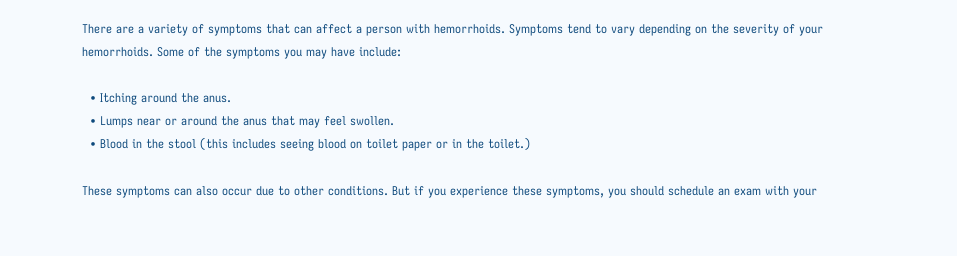There are a variety of symptoms that can affect a person with hemorrhoids. Symptoms tend to vary depending on the severity of your hemorrhoids. Some of the symptoms you may have include:

  • Itching around the anus.
  • Lumps near or around the anus that may feel swollen.
  • Blood in the stool (this includes seeing blood on toilet paper or in the toilet.)

These symptoms can also occur due to other conditions. But if you experience these symptoms, you should schedule an exam with your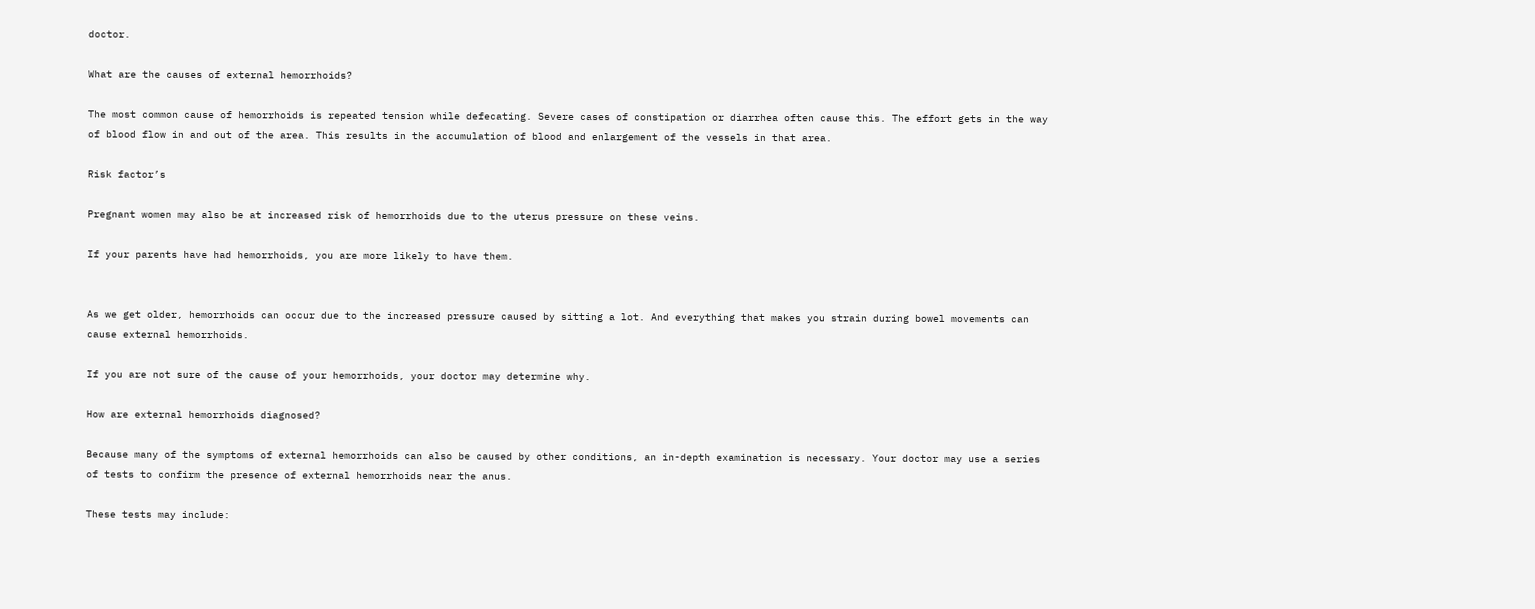doctor.

What are the causes of external hemorrhoids?

The most common cause of hemorrhoids is repeated tension while defecating. Severe cases of constipation or diarrhea often cause this. The effort gets in the way of blood flow in and out of the area. This results in the accumulation of blood and enlargement of the vessels in that area.

Risk factor’s

Pregnant women may also be at increased risk of hemorrhoids due to the uterus pressure on these veins.

If your parents have had hemorrhoids, you are more likely to have them.


As we get older, hemorrhoids can occur due to the increased pressure caused by sitting a lot. And everything that makes you strain during bowel movements can cause external hemorrhoids.

If you are not sure of the cause of your hemorrhoids, your doctor may determine why.

How are external hemorrhoids diagnosed?

Because many of the symptoms of external hemorrhoids can also be caused by other conditions, an in-depth examination is necessary. Your doctor may use a series of tests to confirm the presence of external hemorrhoids near the anus.

These tests may include: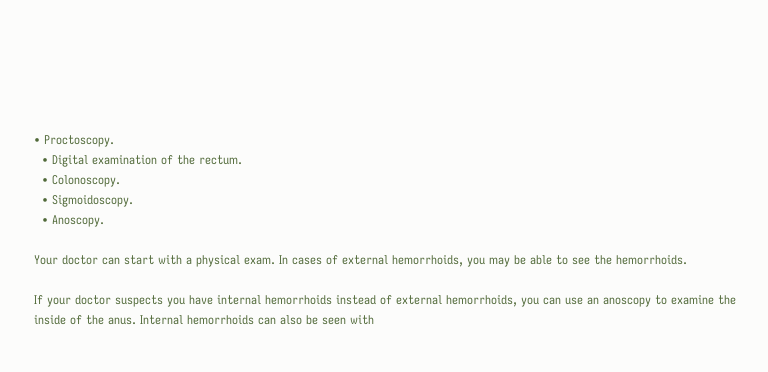• Proctoscopy.
  • Digital examination of the rectum.
  • Colonoscopy.
  • Sigmoidoscopy.
  • Anoscopy.

Your doctor can start with a physical exam. In cases of external hemorrhoids, you may be able to see the hemorrhoids.

If your doctor suspects you have internal hemorrhoids instead of external hemorrhoids, you can use an anoscopy to examine the inside of the anus. Internal hemorrhoids can also be seen with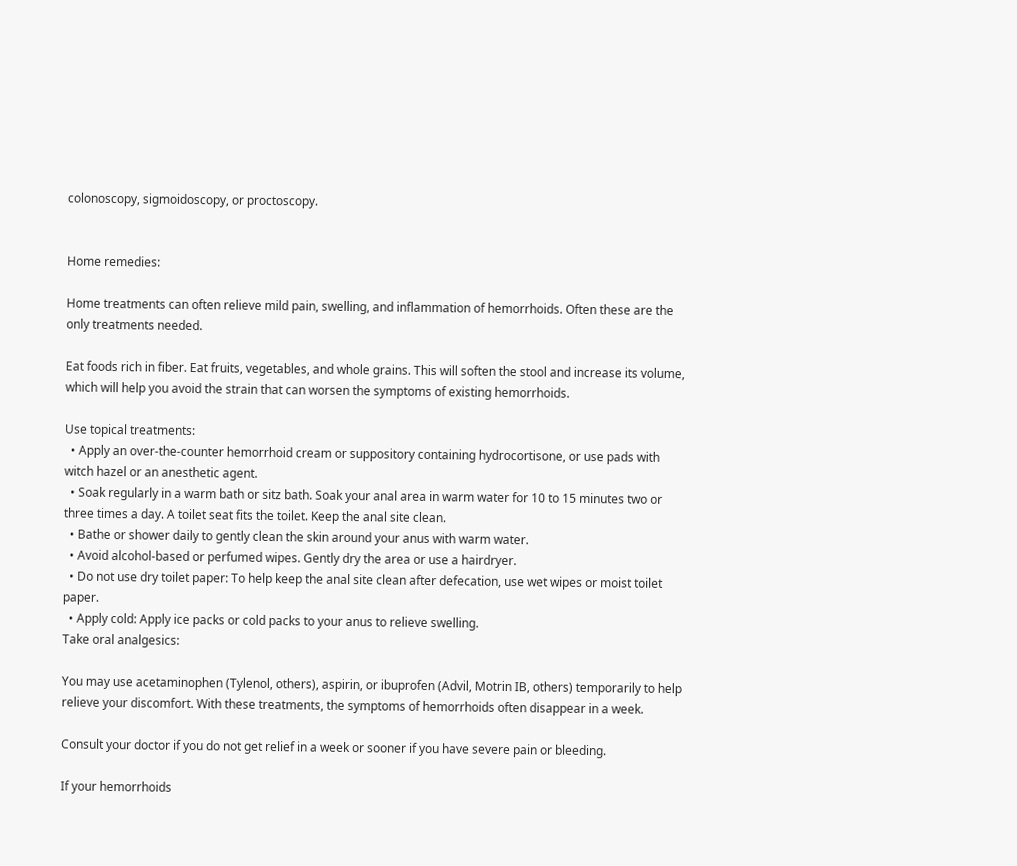colonoscopy, sigmoidoscopy, or proctoscopy.


Home remedies:

Home treatments can often relieve mild pain, swelling, and inflammation of hemorrhoids. Often these are the only treatments needed.

Eat foods rich in fiber. Eat fruits, vegetables, and whole grains. This will soften the stool and increase its volume, which will help you avoid the strain that can worsen the symptoms of existing hemorrhoids.

Use topical treatments:
  • Apply an over-the-counter hemorrhoid cream or suppository containing hydrocortisone, or use pads with witch hazel or an anesthetic agent.
  • Soak regularly in a warm bath or sitz bath. Soak your anal area in warm water for 10 to 15 minutes two or three times a day. A toilet seat fits the toilet. Keep the anal site clean.
  • Bathe or shower daily to gently clean the skin around your anus with warm water.
  • Avoid alcohol-based or perfumed wipes. Gently dry the area or use a hairdryer.
  • Do not use dry toilet paper: To help keep the anal site clean after defecation, use wet wipes or moist toilet paper.
  • Apply cold: Apply ice packs or cold packs to your anus to relieve swelling.
Take oral analgesics:

You may use acetaminophen (Tylenol, others), aspirin, or ibuprofen (Advil, Motrin IB, others) temporarily to help relieve your discomfort. With these treatments, the symptoms of hemorrhoids often disappear in a week.

Consult your doctor if you do not get relief in a week or sooner if you have severe pain or bleeding.

If your hemorrhoids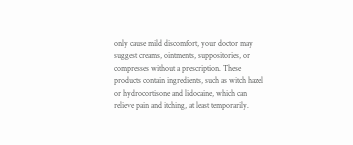only cause mild discomfort, your doctor may suggest creams, ointments, suppositories, or compresses without a prescription. These products contain ingredients, such as witch hazel or hydrocortisone and lidocaine, which can relieve pain and itching, at least temporarily.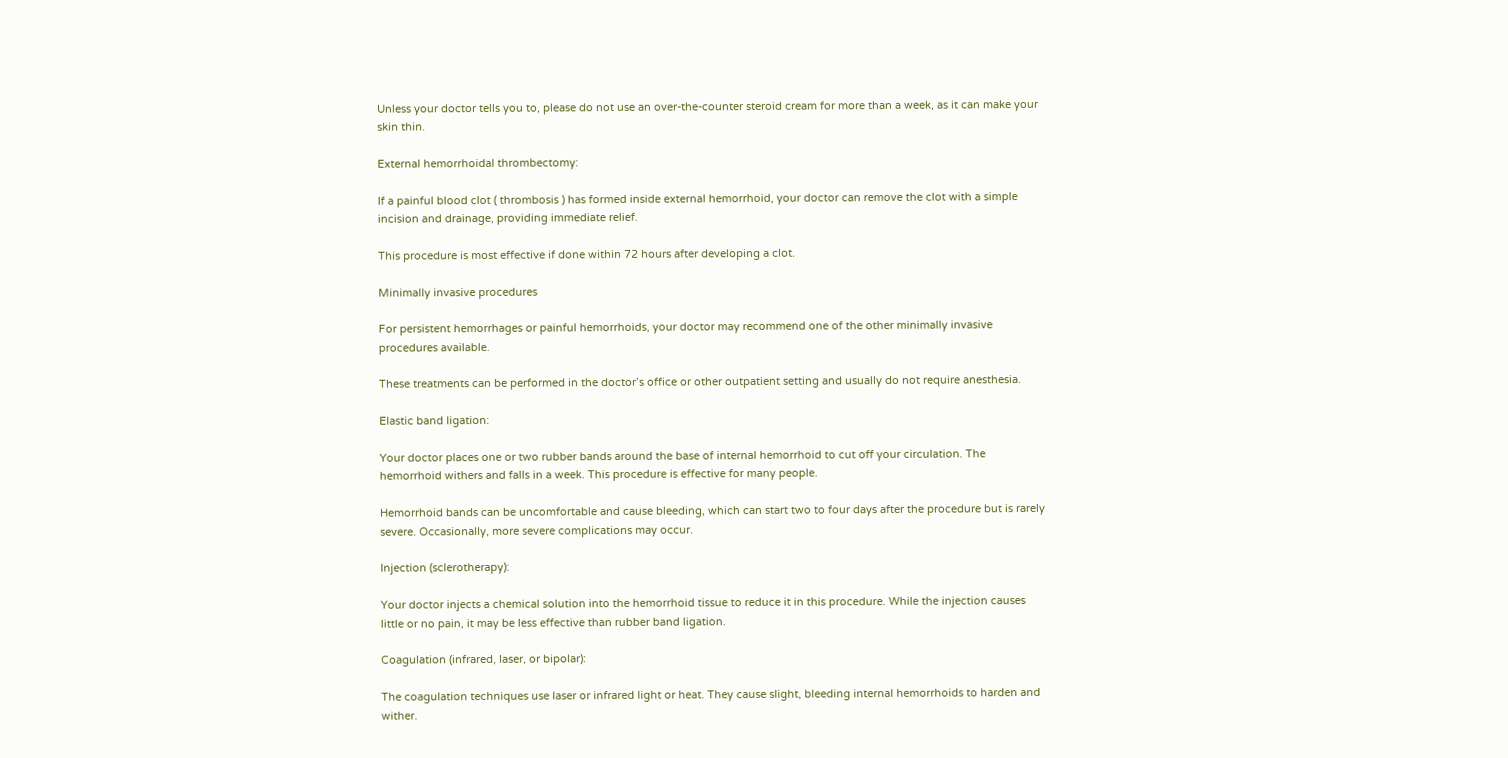Unless your doctor tells you to, please do not use an over-the-counter steroid cream for more than a week, as it can make your skin thin.

External hemorrhoidal thrombectomy:

If a painful blood clot ( thrombosis ) has formed inside external hemorrhoid, your doctor can remove the clot with a simple incision and drainage, providing immediate relief.

This procedure is most effective if done within 72 hours after developing a clot.

Minimally invasive procedures

For persistent hemorrhages or painful hemorrhoids, your doctor may recommend one of the other minimally invasive procedures available.

These treatments can be performed in the doctor’s office or other outpatient setting and usually do not require anesthesia.

Elastic band ligation:

Your doctor places one or two rubber bands around the base of internal hemorrhoid to cut off your circulation. The hemorrhoid withers and falls in a week. This procedure is effective for many people.

Hemorrhoid bands can be uncomfortable and cause bleeding, which can start two to four days after the procedure but is rarely severe. Occasionally, more severe complications may occur.

Injection (sclerotherapy):

Your doctor injects a chemical solution into the hemorrhoid tissue to reduce it in this procedure. While the injection causes little or no pain, it may be less effective than rubber band ligation.

Coagulation (infrared, laser, or bipolar):

The coagulation techniques use laser or infrared light or heat. They cause slight, bleeding internal hemorrhoids to harden and wither.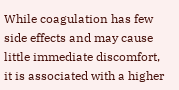While coagulation has few side effects and may cause little immediate discomfort, it is associated with a higher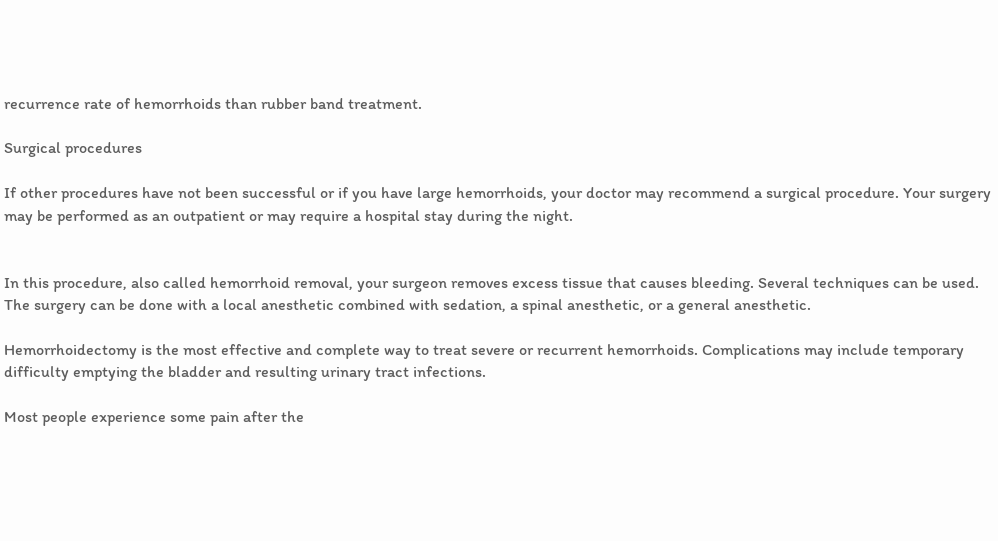recurrence rate of hemorrhoids than rubber band treatment.

Surgical procedures

If other procedures have not been successful or if you have large hemorrhoids, your doctor may recommend a surgical procedure. Your surgery may be performed as an outpatient or may require a hospital stay during the night.


In this procedure, also called hemorrhoid removal, your surgeon removes excess tissue that causes bleeding. Several techniques can be used. The surgery can be done with a local anesthetic combined with sedation, a spinal anesthetic, or a general anesthetic.

Hemorrhoidectomy is the most effective and complete way to treat severe or recurrent hemorrhoids. Complications may include temporary difficulty emptying the bladder and resulting urinary tract infections.

Most people experience some pain after the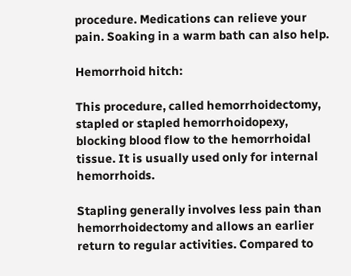procedure. Medications can relieve your pain. Soaking in a warm bath can also help.

Hemorrhoid hitch:

This procedure, called hemorrhoidectomy, stapled or stapled hemorrhoidopexy, blocking blood flow to the hemorrhoidal tissue. It is usually used only for internal hemorrhoids.

Stapling generally involves less pain than hemorrhoidectomy and allows an earlier return to regular activities. Compared to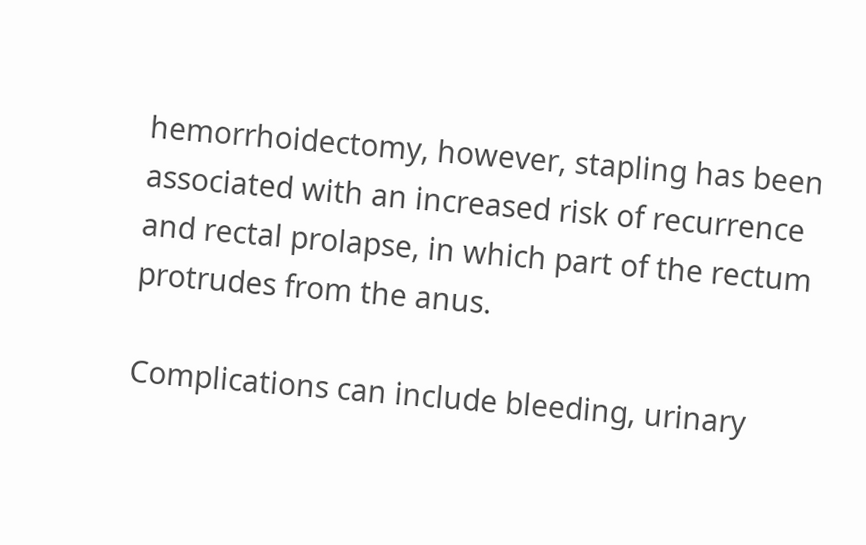hemorrhoidectomy, however, stapling has been associated with an increased risk of recurrence and rectal prolapse, in which part of the rectum protrudes from the anus.

Complications can include bleeding, urinary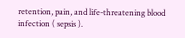retention, pain, and life-threatening blood infection ( sepsis ).